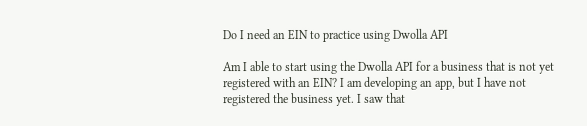Do I need an EIN to practice using Dwolla API

Am I able to start using the Dwolla API for a business that is not yet registered with an EIN? I am developing an app, but I have not registered the business yet. I saw that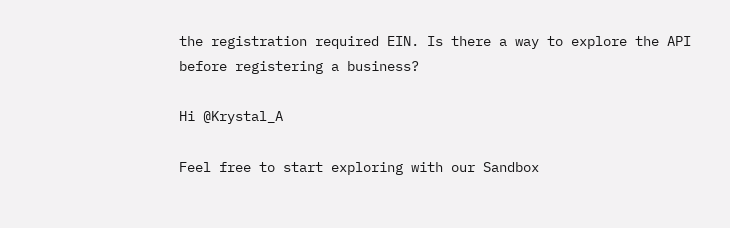the registration required EIN. Is there a way to explore the API before registering a business?

Hi @Krystal_A

Feel free to start exploring with our Sandbox